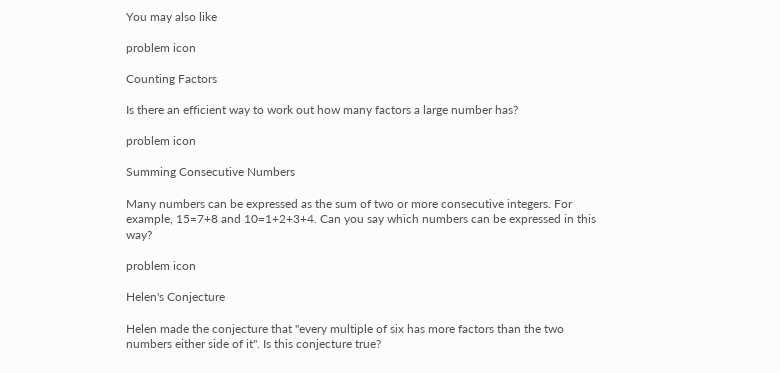You may also like

problem icon

Counting Factors

Is there an efficient way to work out how many factors a large number has?

problem icon

Summing Consecutive Numbers

Many numbers can be expressed as the sum of two or more consecutive integers. For example, 15=7+8 and 10=1+2+3+4. Can you say which numbers can be expressed in this way?

problem icon

Helen's Conjecture

Helen made the conjecture that "every multiple of six has more factors than the two numbers either side of it". Is this conjecture true?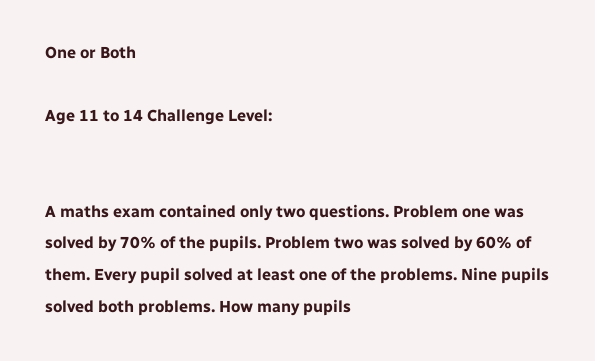One or Both

Age 11 to 14 Challenge Level:


A maths exam contained only two questions. Problem one was solved by 70% of the pupils. Problem two was solved by 60% of them. Every pupil solved at least one of the problems. Nine pupils solved both problems. How many pupils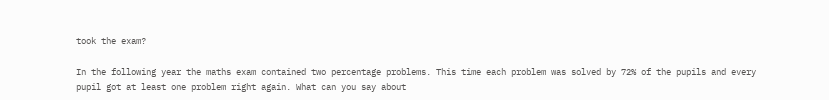took the exam?

In the following year the maths exam contained two percentage problems. This time each problem was solved by 72% of the pupils and every pupil got at least one problem right again. What can you say about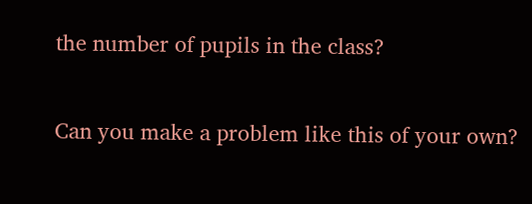the number of pupils in the class?

Can you make a problem like this of your own?